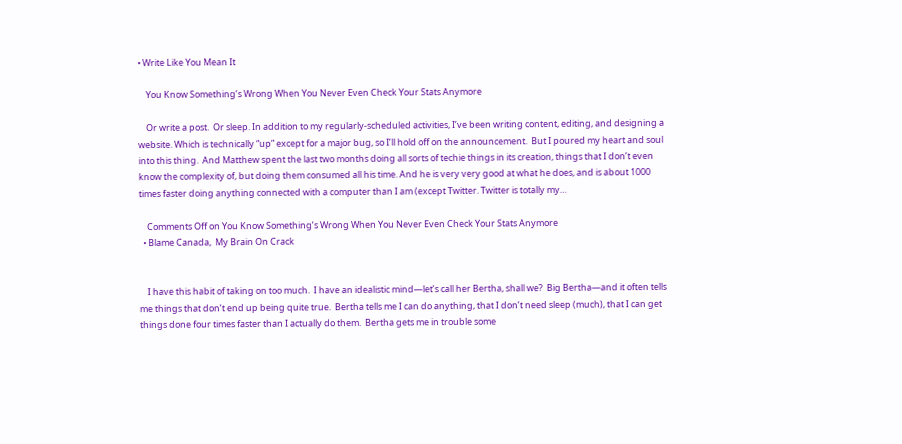• Write Like You Mean It

    You Know Something’s Wrong When You Never Even Check Your Stats Anymore

    Or write a post.  Or sleep. In addition to my regularly-scheduled activities, I’ve been writing content, editing, and designing a website. Which is technically “up” except for a major bug, so I’ll hold off on the announcement.  But I poured my heart and soul into this thing.  And Matthew spent the last two months doing all sorts of techie things in its creation, things that I don’t even know the complexity of, but doing them consumed all his time. And he is very very good at what he does, and is about 1000 times faster doing anything connected with a computer than I am (except Twitter. Twitter is totally my…

    Comments Off on You Know Something’s Wrong When You Never Even Check Your Stats Anymore
  • Blame Canada,  My Brain On Crack


    I have this habit of taking on too much.  I have an idealistic mind—let’s call her Bertha, shall we?  Big Bertha—and it often tells me things that don’t end up being quite true.  Bertha tells me I can do anything, that I don’t need sleep (much), that I can get things done four times faster than I actually do them.  Bertha gets me in trouble some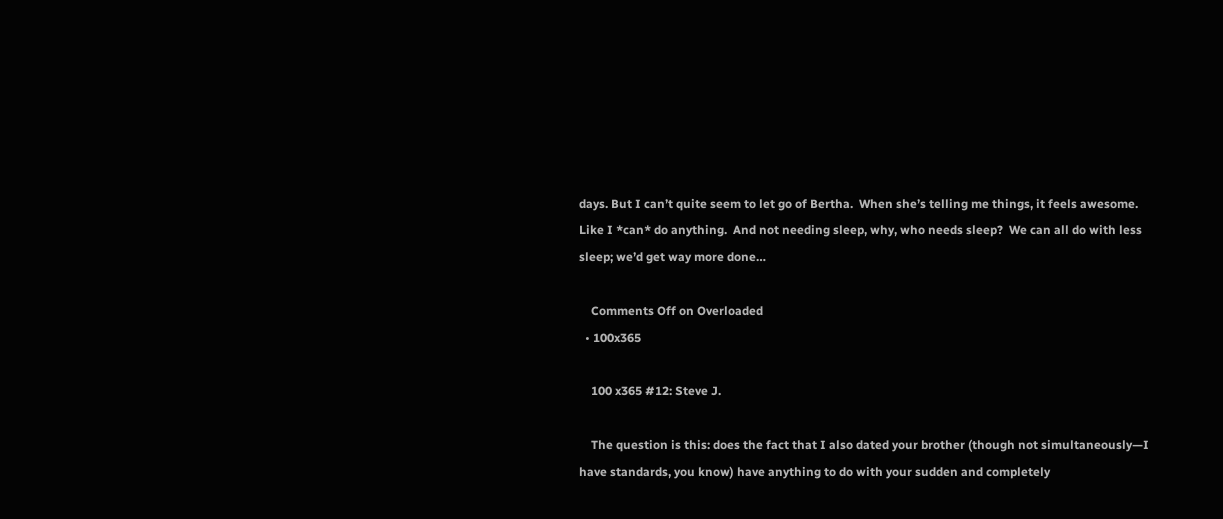days. But I can’t quite seem to let go of Bertha.  When she’s telling me things, it feels awesome.  Like I *can* do anything.  And not needing sleep, why, who needs sleep?  We can all do with less sleep; we’d get way more done…

    Comments Off on Overloaded
  • 100x365

    100 x365 #12: Steve J.

    The question is this: does the fact that I also dated your brother (though not simultaneously—I have standards, you know) have anything to do with your sudden and completely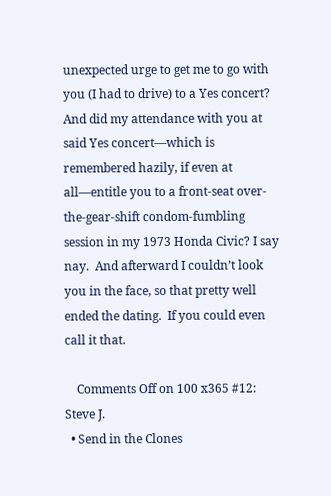unexpected urge to get me to go with you (I had to drive) to a Yes concert?  And did my attendance with you at said Yes concert—which is remembered hazily, if even at all—entitle you to a front-seat over-the-gear-shift condom-fumbling session in my 1973 Honda Civic? I say nay.  And afterward I couldn’t look you in the face, so that pretty well ended the dating.  If you could even call it that.

    Comments Off on 100 x365 #12: Steve J.
  • Send in the Clones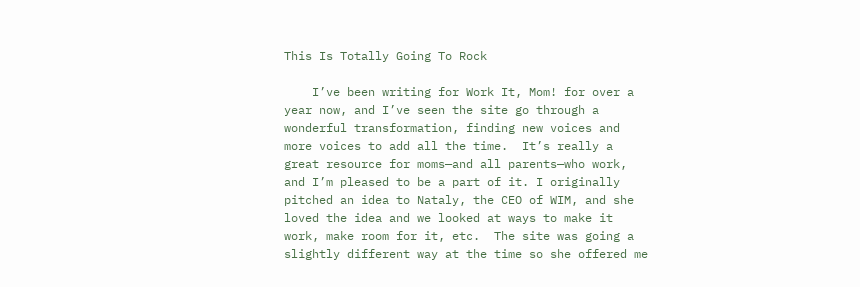This Is Totally Going To Rock

    I’ve been writing for Work It, Mom! for over a year now, and I’ve seen the site go through a wonderful transformation, finding new voices and more voices to add all the time.  It’s really a great resource for moms—and all parents—who work, and I’m pleased to be a part of it. I originally pitched an idea to Nataly, the CEO of WIM, and she loved the idea and we looked at ways to make it work, make room for it, etc.  The site was going a slightly different way at the time so she offered me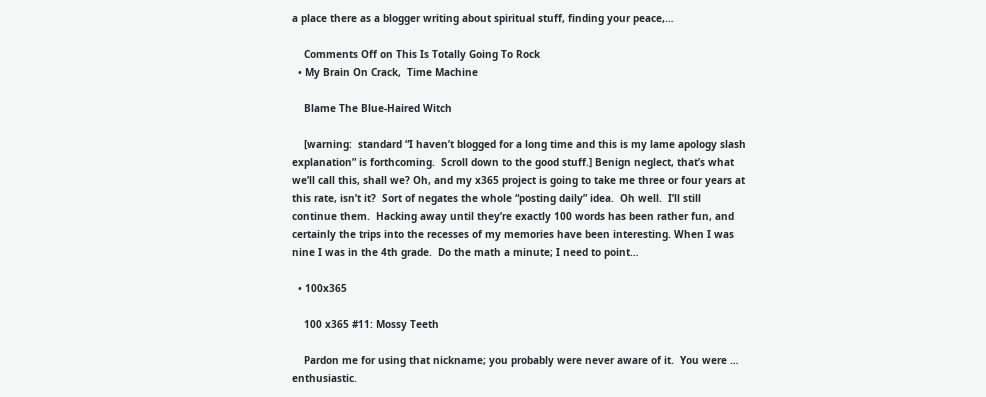a place there as a blogger writing about spiritual stuff, finding your peace,…

    Comments Off on This Is Totally Going To Rock
  • My Brain On Crack,  Time Machine

    Blame The Blue-Haired Witch

    [warning:  standard “I haven’t blogged for a long time and this is my lame apology slash explanation” is forthcoming.  Scroll down to the good stuff.] Benign neglect, that’s what we’ll call this, shall we? Oh, and my x365 project is going to take me three or four years at this rate, isn’t it?  Sort of negates the whole “posting daily” idea.  Oh well.  I’ll still continue them.  Hacking away until they’re exactly 100 words has been rather fun, and certainly the trips into the recesses of my memories have been interesting. When I was nine I was in the 4th grade.  Do the math a minute; I need to point…

  • 100x365

    100 x365 #11: Mossy Teeth

    Pardon me for using that nickname; you probably were never aware of it.  You were … enthusiastic.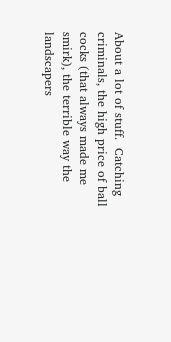About a lot of stuff.  Catching criminals, the high price of ball cocks (that always made me smirk), the terrible way the landscapers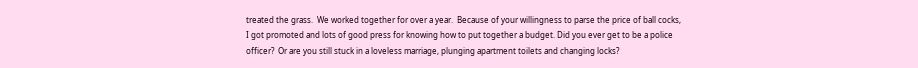treated the grass.  We worked together for over a year.  Because of your willingness to parse the price of ball cocks, I got promoted and lots of good press for knowing how to put together a budget. Did you ever get to be a police officer?  Or are you still stuck in a loveless marriage, plunging apartment toilets and changing locks?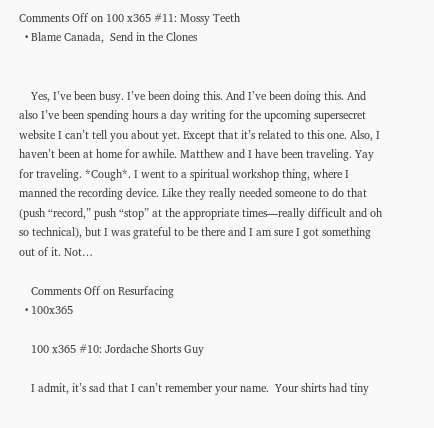Comments Off on 100 x365 #11: Mossy Teeth
  • Blame Canada,  Send in the Clones


    Yes, I’ve been busy. I’ve been doing this. And I’ve been doing this. And also I’ve been spending hours a day writing for the upcoming supersecret website I can’t tell you about yet. Except that it’s related to this one. Also, I haven’t been at home for awhile. Matthew and I have been traveling. Yay for traveling. *Cough*. I went to a spiritual workshop thing, where I manned the recording device. Like they really needed someone to do that (push “record,” push “stop” at the appropriate times—really difficult and oh so technical), but I was grateful to be there and I am sure I got something out of it. Not…

    Comments Off on Resurfacing
  • 100x365

    100 x365 #10: Jordache Shorts Guy

    I admit, it’s sad that I can’t remember your name.  Your shirts had tiny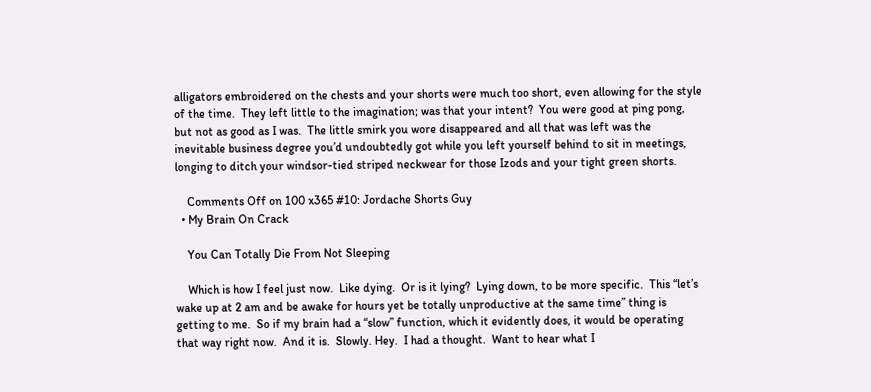alligators embroidered on the chests and your shorts were much too short, even allowing for the style of the time.  They left little to the imagination; was that your intent?  You were good at ping pong, but not as good as I was.  The little smirk you wore disappeared and all that was left was the inevitable business degree you’d undoubtedly got while you left yourself behind to sit in meetings, longing to ditch your windsor-tied striped neckwear for those Izods and your tight green shorts.

    Comments Off on 100 x365 #10: Jordache Shorts Guy
  • My Brain On Crack

    You Can Totally Die From Not Sleeping

    Which is how I feel just now.  Like dying.  Or is it lying?  Lying down, to be more specific.  This “let’s wake up at 2 am and be awake for hours yet be totally unproductive at the same time” thing is getting to me.  So if my brain had a “slow” function, which it evidently does, it would be operating that way right now.  And it is.  Slowly. Hey.  I had a thought.  Want to hear what I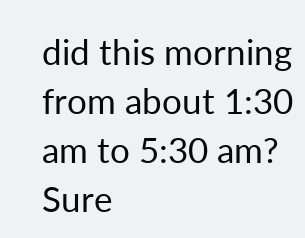did this morning from about 1:30 am to 5:30 am?  Sure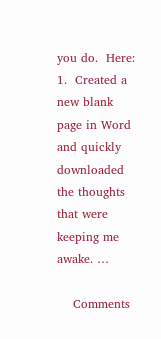you do.  Here: 1.  Created a new blank page in Word and quickly downloaded the thoughts that were keeping me awake. …

    Comments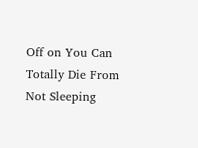Off on You Can Totally Die From Not Sleeping